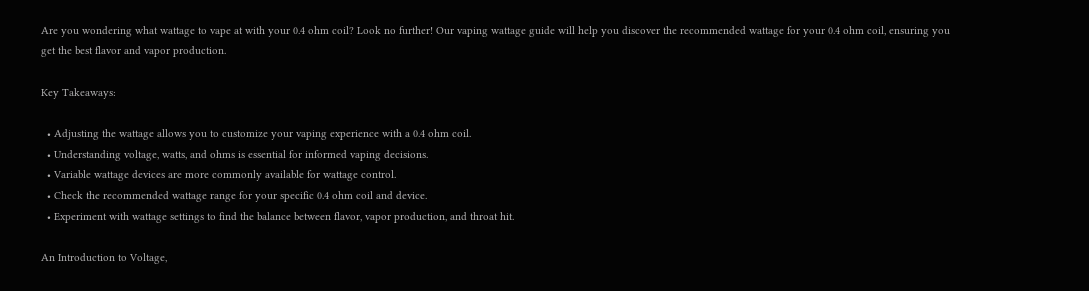Are you wondering what wattage to vape at with your 0.4 ohm coil? Look no further! Our vaping wattage guide will help you discover the recommended wattage for your 0.4 ohm coil, ensuring you get the best flavor and vapor production.

Key Takeaways:

  • Adjusting the wattage allows you to customize your vaping experience with a 0.4 ohm coil.
  • Understanding voltage, watts, and ohms is essential for informed vaping decisions.
  • Variable wattage devices are more commonly available for wattage control.
  • Check the recommended wattage range for your specific 0.4 ohm coil and device.
  • Experiment with wattage settings to find the balance between flavor, vapor production, and throat hit.

An Introduction to Voltage,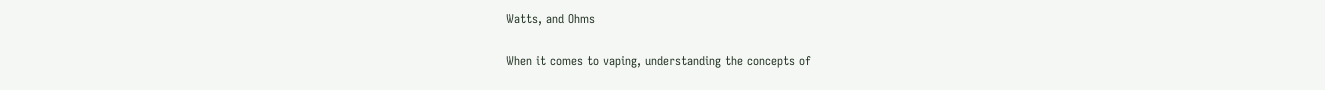Watts, and Ohms

When it comes to vaping, understanding the concepts of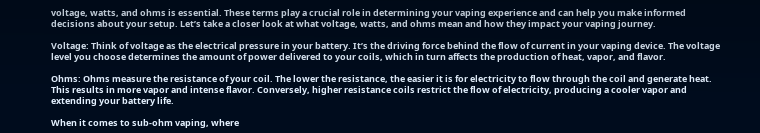voltage, watts, and ohms is essential. These terms play a crucial role in determining your vaping experience and can help you make informed decisions about your setup. Let’s take a closer look at what voltage, watts, and ohms mean and how they impact your vaping journey.

Voltage: Think of voltage as the electrical pressure in your battery. It’s the driving force behind the flow of current in your vaping device. The voltage level you choose determines the amount of power delivered to your coils, which in turn affects the production of heat, vapor, and flavor.

Ohms: Ohms measure the resistance of your coil. The lower the resistance, the easier it is for electricity to flow through the coil and generate heat. This results in more vapor and intense flavor. Conversely, higher resistance coils restrict the flow of electricity, producing a cooler vapor and extending your battery life.

When it comes to sub-ohm vaping, where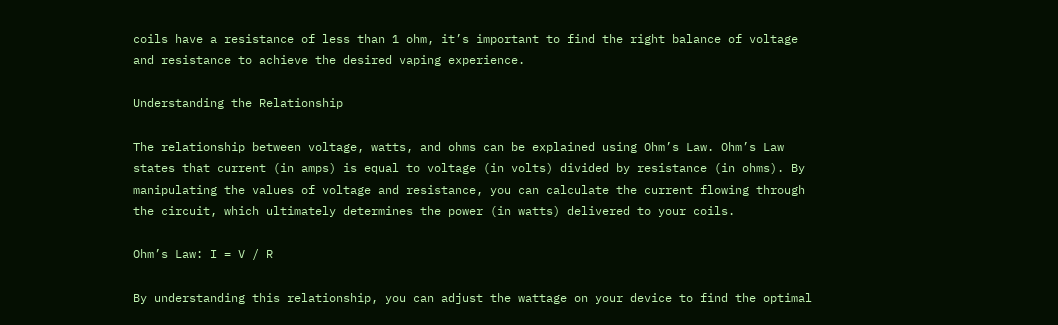coils have a resistance of less than 1 ohm, it’s important to find the right balance of voltage and resistance to achieve the desired vaping experience.

Understanding the Relationship

The relationship between voltage, watts, and ohms can be explained using Ohm’s Law. Ohm’s Law states that current (in amps) is equal to voltage (in volts) divided by resistance (in ohms). By manipulating the values of voltage and resistance, you can calculate the current flowing through the circuit, which ultimately determines the power (in watts) delivered to your coils.

Ohm’s Law: I = V / R

By understanding this relationship, you can adjust the wattage on your device to find the optimal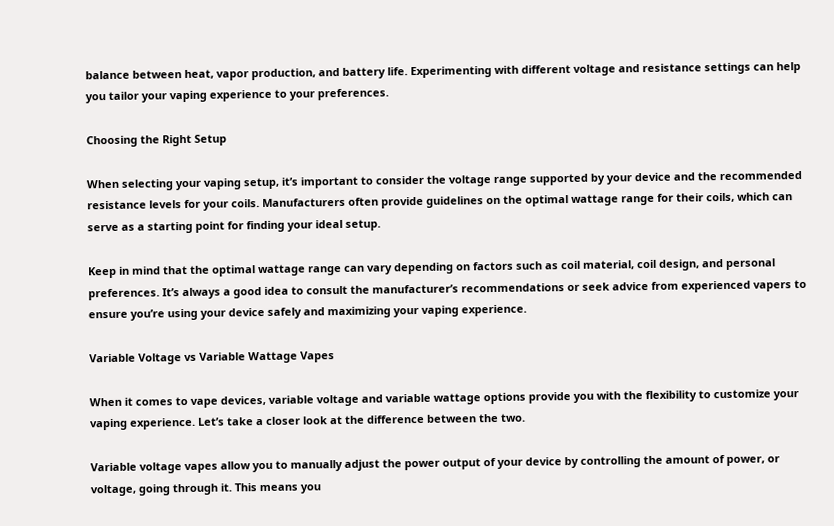balance between heat, vapor production, and battery life. Experimenting with different voltage and resistance settings can help you tailor your vaping experience to your preferences.

Choosing the Right Setup

When selecting your vaping setup, it’s important to consider the voltage range supported by your device and the recommended resistance levels for your coils. Manufacturers often provide guidelines on the optimal wattage range for their coils, which can serve as a starting point for finding your ideal setup.

Keep in mind that the optimal wattage range can vary depending on factors such as coil material, coil design, and personal preferences. It’s always a good idea to consult the manufacturer’s recommendations or seek advice from experienced vapers to ensure you’re using your device safely and maximizing your vaping experience.

Variable Voltage vs Variable Wattage Vapes

When it comes to vape devices, variable voltage and variable wattage options provide you with the flexibility to customize your vaping experience. Let’s take a closer look at the difference between the two.

Variable voltage vapes allow you to manually adjust the power output of your device by controlling the amount of power, or voltage, going through it. This means you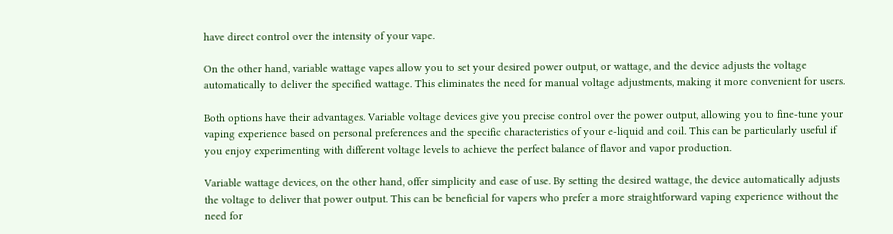have direct control over the intensity of your vape.

On the other hand, variable wattage vapes allow you to set your desired power output, or wattage, and the device adjusts the voltage automatically to deliver the specified wattage. This eliminates the need for manual voltage adjustments, making it more convenient for users.

Both options have their advantages. Variable voltage devices give you precise control over the power output, allowing you to fine-tune your vaping experience based on personal preferences and the specific characteristics of your e-liquid and coil. This can be particularly useful if you enjoy experimenting with different voltage levels to achieve the perfect balance of flavor and vapor production.

Variable wattage devices, on the other hand, offer simplicity and ease of use. By setting the desired wattage, the device automatically adjusts the voltage to deliver that power output. This can be beneficial for vapers who prefer a more straightforward vaping experience without the need for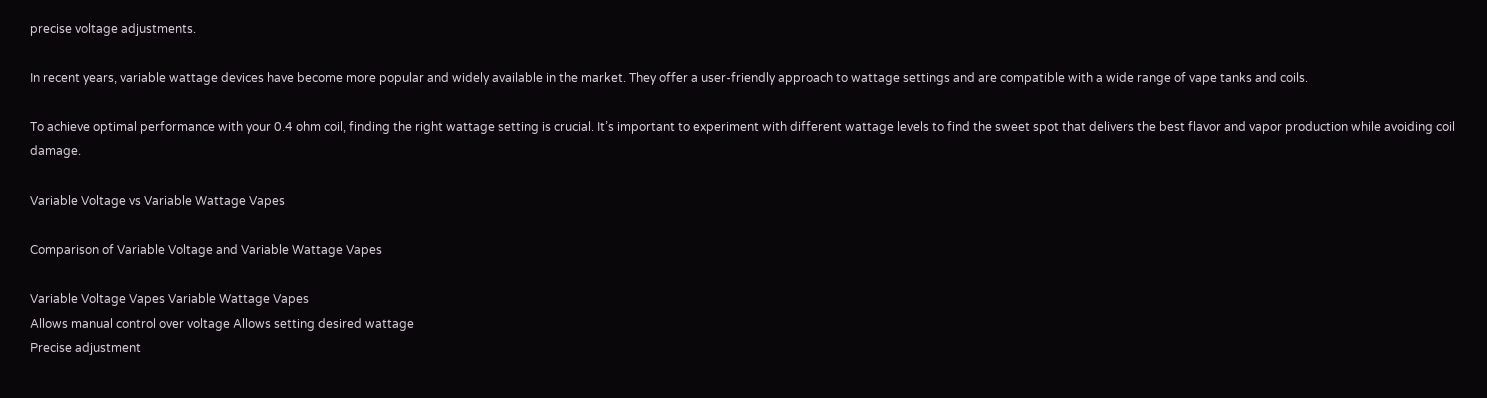precise voltage adjustments.

In recent years, variable wattage devices have become more popular and widely available in the market. They offer a user-friendly approach to wattage settings and are compatible with a wide range of vape tanks and coils.

To achieve optimal performance with your 0.4 ohm coil, finding the right wattage setting is crucial. It’s important to experiment with different wattage levels to find the sweet spot that delivers the best flavor and vapor production while avoiding coil damage.

Variable Voltage vs Variable Wattage Vapes

Comparison of Variable Voltage and Variable Wattage Vapes

Variable Voltage Vapes Variable Wattage Vapes
Allows manual control over voltage Allows setting desired wattage
Precise adjustment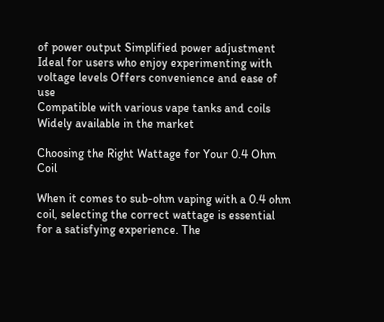of power output Simplified power adjustment
Ideal for users who enjoy experimenting with voltage levels Offers convenience and ease of use
Compatible with various vape tanks and coils Widely available in the market

Choosing the Right Wattage for Your 0.4 Ohm Coil

When it comes to sub-ohm vaping with a 0.4 ohm coil, selecting the correct wattage is essential for a satisfying experience. The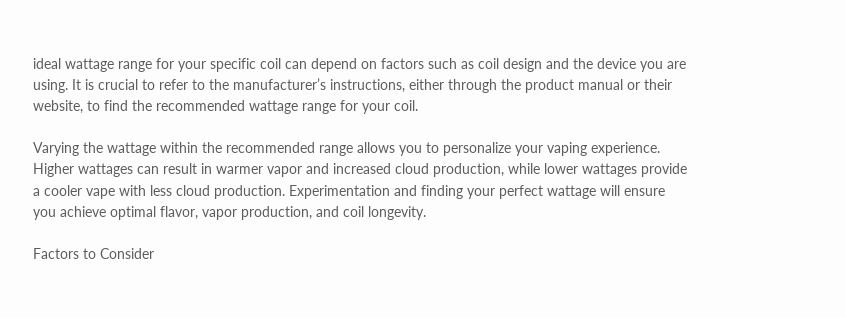ideal wattage range for your specific coil can depend on factors such as coil design and the device you are using. It is crucial to refer to the manufacturer’s instructions, either through the product manual or their website, to find the recommended wattage range for your coil.

Varying the wattage within the recommended range allows you to personalize your vaping experience. Higher wattages can result in warmer vapor and increased cloud production, while lower wattages provide a cooler vape with less cloud production. Experimentation and finding your perfect wattage will ensure you achieve optimal flavor, vapor production, and coil longevity.

Factors to Consider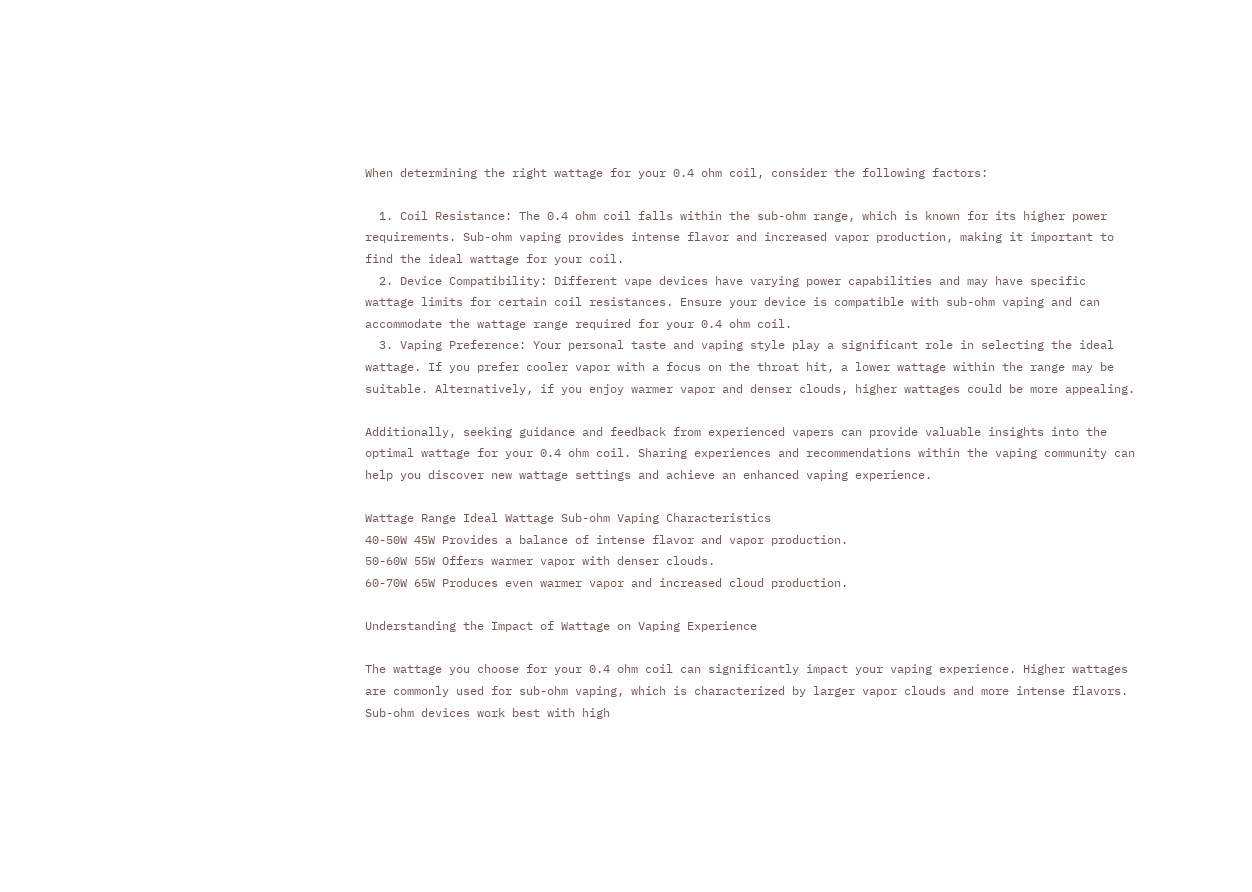When determining the right wattage for your 0.4 ohm coil, consider the following factors:

  1. Coil Resistance: The 0.4 ohm coil falls within the sub-ohm range, which is known for its higher power requirements. Sub-ohm vaping provides intense flavor and increased vapor production, making it important to find the ideal wattage for your coil.
  2. Device Compatibility: Different vape devices have varying power capabilities and may have specific wattage limits for certain coil resistances. Ensure your device is compatible with sub-ohm vaping and can accommodate the wattage range required for your 0.4 ohm coil.
  3. Vaping Preference: Your personal taste and vaping style play a significant role in selecting the ideal wattage. If you prefer cooler vapor with a focus on the throat hit, a lower wattage within the range may be suitable. Alternatively, if you enjoy warmer vapor and denser clouds, higher wattages could be more appealing.

Additionally, seeking guidance and feedback from experienced vapers can provide valuable insights into the optimal wattage for your 0.4 ohm coil. Sharing experiences and recommendations within the vaping community can help you discover new wattage settings and achieve an enhanced vaping experience.

Wattage Range Ideal Wattage Sub-ohm Vaping Characteristics
40-50W 45W Provides a balance of intense flavor and vapor production.
50-60W 55W Offers warmer vapor with denser clouds.
60-70W 65W Produces even warmer vapor and increased cloud production.

Understanding the Impact of Wattage on Vaping Experience

The wattage you choose for your 0.4 ohm coil can significantly impact your vaping experience. Higher wattages are commonly used for sub-ohm vaping, which is characterized by larger vapor clouds and more intense flavors. Sub-ohm devices work best with high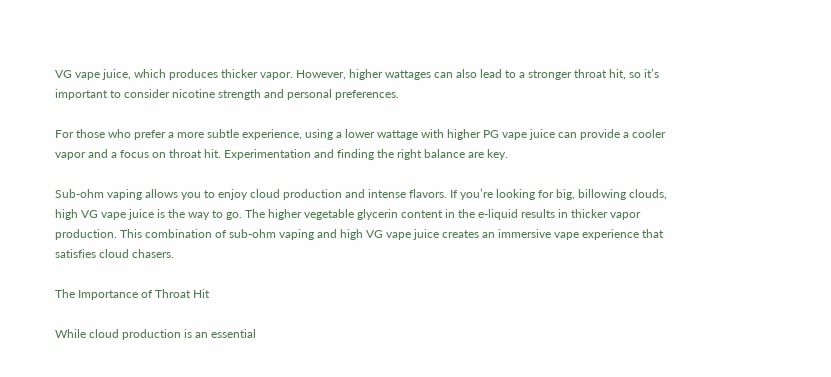VG vape juice, which produces thicker vapor. However, higher wattages can also lead to a stronger throat hit, so it’s important to consider nicotine strength and personal preferences.

For those who prefer a more subtle experience, using a lower wattage with higher PG vape juice can provide a cooler vapor and a focus on throat hit. Experimentation and finding the right balance are key.

Sub-ohm vaping allows you to enjoy cloud production and intense flavors. If you’re looking for big, billowing clouds, high VG vape juice is the way to go. The higher vegetable glycerin content in the e-liquid results in thicker vapor production. This combination of sub-ohm vaping and high VG vape juice creates an immersive vape experience that satisfies cloud chasers.

The Importance of Throat Hit

While cloud production is an essential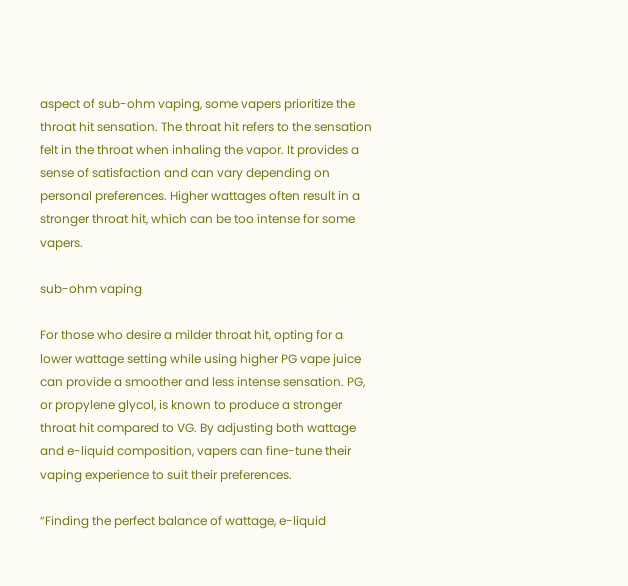aspect of sub-ohm vaping, some vapers prioritize the throat hit sensation. The throat hit refers to the sensation felt in the throat when inhaling the vapor. It provides a sense of satisfaction and can vary depending on personal preferences. Higher wattages often result in a stronger throat hit, which can be too intense for some vapers.

sub-ohm vaping

For those who desire a milder throat hit, opting for a lower wattage setting while using higher PG vape juice can provide a smoother and less intense sensation. PG, or propylene glycol, is known to produce a stronger throat hit compared to VG. By adjusting both wattage and e-liquid composition, vapers can fine-tune their vaping experience to suit their preferences.

“Finding the perfect balance of wattage, e-liquid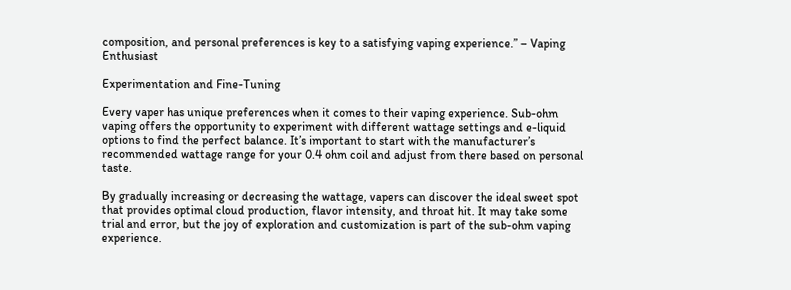composition, and personal preferences is key to a satisfying vaping experience.” – Vaping Enthusiast

Experimentation and Fine-Tuning

Every vaper has unique preferences when it comes to their vaping experience. Sub-ohm vaping offers the opportunity to experiment with different wattage settings and e-liquid options to find the perfect balance. It’s important to start with the manufacturer’s recommended wattage range for your 0.4 ohm coil and adjust from there based on personal taste.

By gradually increasing or decreasing the wattage, vapers can discover the ideal sweet spot that provides optimal cloud production, flavor intensity, and throat hit. It may take some trial and error, but the joy of exploration and customization is part of the sub-ohm vaping experience.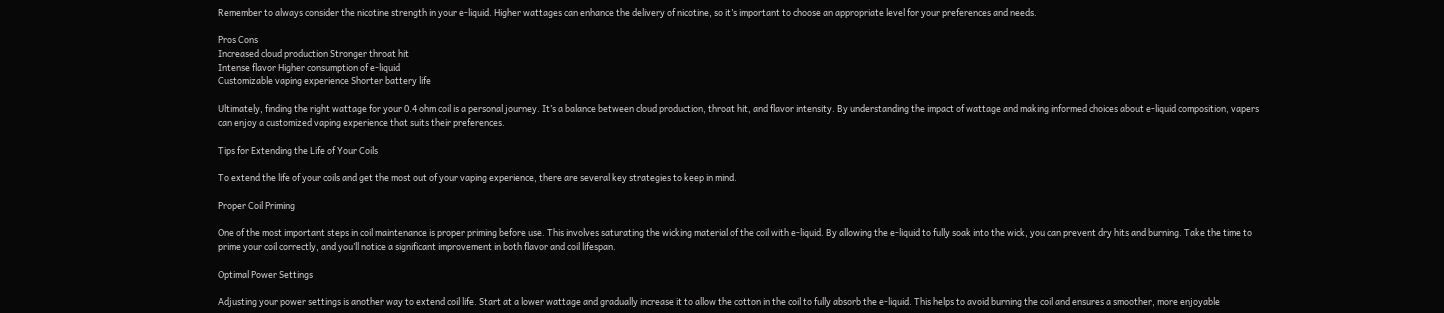Remember to always consider the nicotine strength in your e-liquid. Higher wattages can enhance the delivery of nicotine, so it’s important to choose an appropriate level for your preferences and needs.

Pros Cons
Increased cloud production Stronger throat hit
Intense flavor Higher consumption of e-liquid
Customizable vaping experience Shorter battery life

Ultimately, finding the right wattage for your 0.4 ohm coil is a personal journey. It’s a balance between cloud production, throat hit, and flavor intensity. By understanding the impact of wattage and making informed choices about e-liquid composition, vapers can enjoy a customized vaping experience that suits their preferences.

Tips for Extending the Life of Your Coils

To extend the life of your coils and get the most out of your vaping experience, there are several key strategies to keep in mind.

Proper Coil Priming

One of the most important steps in coil maintenance is proper priming before use. This involves saturating the wicking material of the coil with e-liquid. By allowing the e-liquid to fully soak into the wick, you can prevent dry hits and burning. Take the time to prime your coil correctly, and you’ll notice a significant improvement in both flavor and coil lifespan.

Optimal Power Settings

Adjusting your power settings is another way to extend coil life. Start at a lower wattage and gradually increase it to allow the cotton in the coil to fully absorb the e-liquid. This helps to avoid burning the coil and ensures a smoother, more enjoyable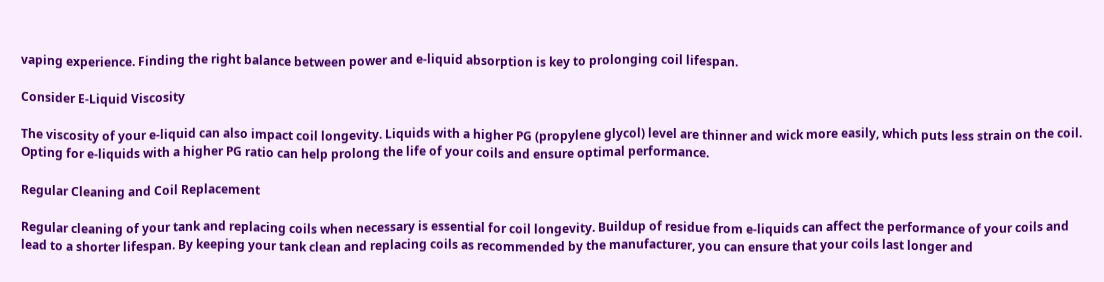vaping experience. Finding the right balance between power and e-liquid absorption is key to prolonging coil lifespan.

Consider E-Liquid Viscosity

The viscosity of your e-liquid can also impact coil longevity. Liquids with a higher PG (propylene glycol) level are thinner and wick more easily, which puts less strain on the coil. Opting for e-liquids with a higher PG ratio can help prolong the life of your coils and ensure optimal performance.

Regular Cleaning and Coil Replacement

Regular cleaning of your tank and replacing coils when necessary is essential for coil longevity. Buildup of residue from e-liquids can affect the performance of your coils and lead to a shorter lifespan. By keeping your tank clean and replacing coils as recommended by the manufacturer, you can ensure that your coils last longer and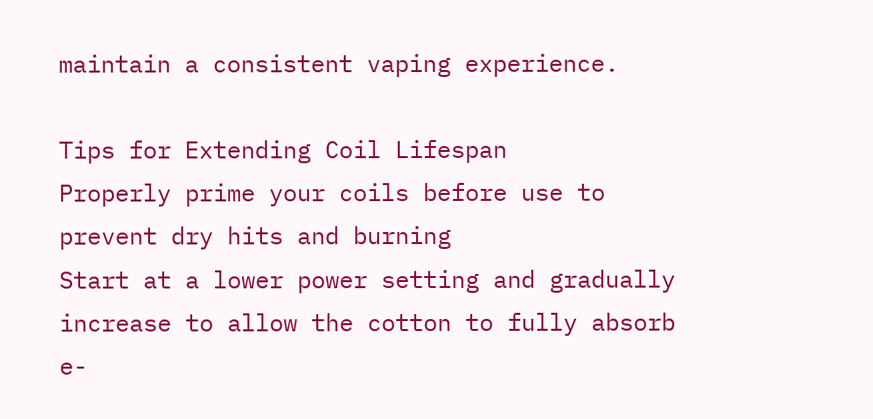maintain a consistent vaping experience.

Tips for Extending Coil Lifespan
Properly prime your coils before use to prevent dry hits and burning
Start at a lower power setting and gradually increase to allow the cotton to fully absorb e-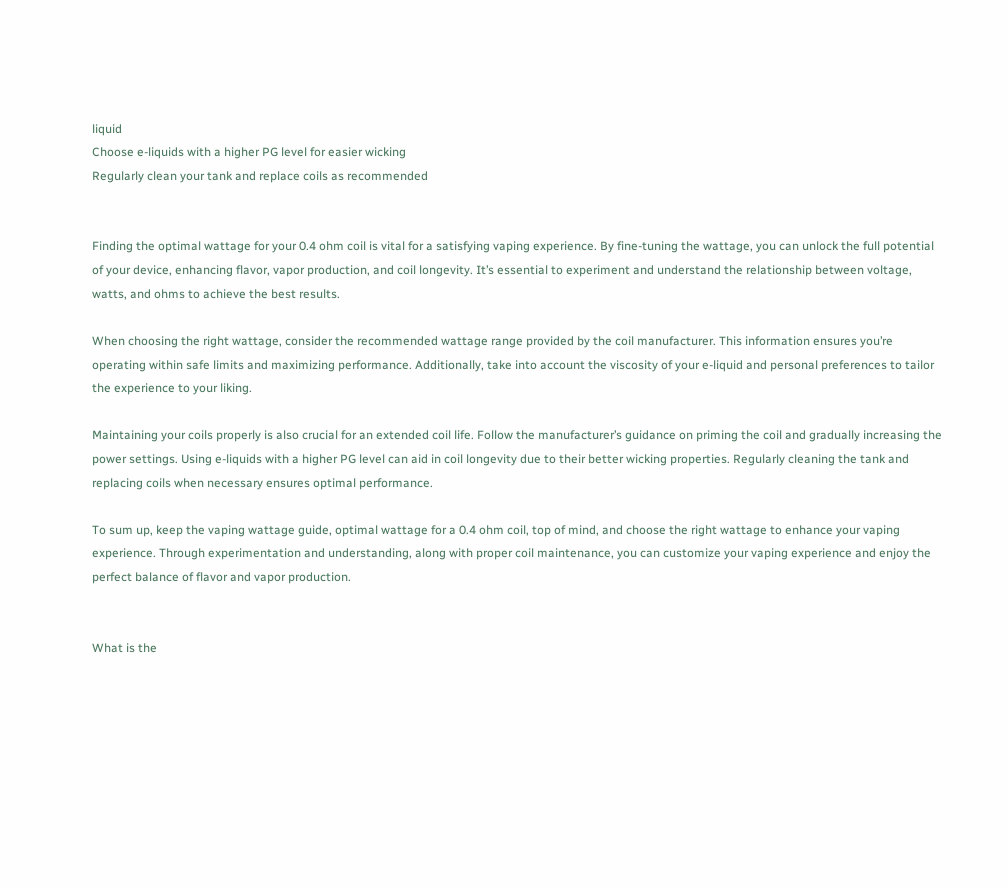liquid
Choose e-liquids with a higher PG level for easier wicking
Regularly clean your tank and replace coils as recommended


Finding the optimal wattage for your 0.4 ohm coil is vital for a satisfying vaping experience. By fine-tuning the wattage, you can unlock the full potential of your device, enhancing flavor, vapor production, and coil longevity. It’s essential to experiment and understand the relationship between voltage, watts, and ohms to achieve the best results.

When choosing the right wattage, consider the recommended wattage range provided by the coil manufacturer. This information ensures you’re operating within safe limits and maximizing performance. Additionally, take into account the viscosity of your e-liquid and personal preferences to tailor the experience to your liking.

Maintaining your coils properly is also crucial for an extended coil life. Follow the manufacturer’s guidance on priming the coil and gradually increasing the power settings. Using e-liquids with a higher PG level can aid in coil longevity due to their better wicking properties. Regularly cleaning the tank and replacing coils when necessary ensures optimal performance.

To sum up, keep the vaping wattage guide, optimal wattage for a 0.4 ohm coil, top of mind, and choose the right wattage to enhance your vaping experience. Through experimentation and understanding, along with proper coil maintenance, you can customize your vaping experience and enjoy the perfect balance of flavor and vapor production.


What is the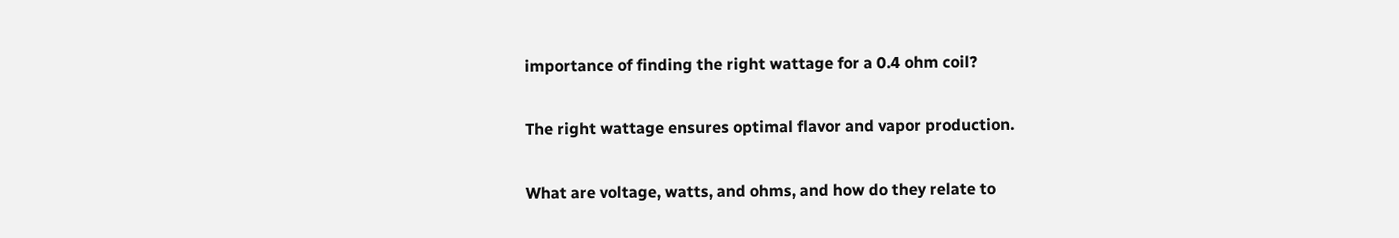importance of finding the right wattage for a 0.4 ohm coil?

The right wattage ensures optimal flavor and vapor production.

What are voltage, watts, and ohms, and how do they relate to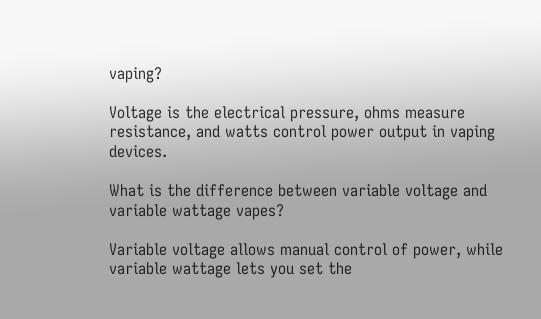vaping?

Voltage is the electrical pressure, ohms measure resistance, and watts control power output in vaping devices.

What is the difference between variable voltage and variable wattage vapes?

Variable voltage allows manual control of power, while variable wattage lets you set the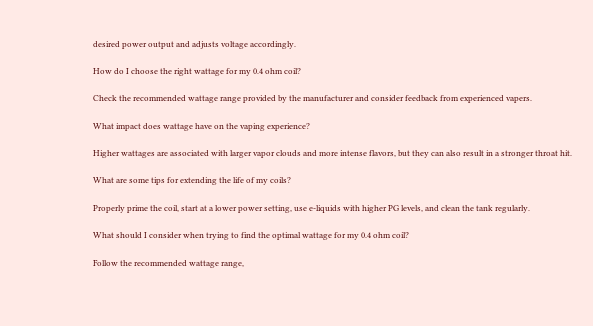desired power output and adjusts voltage accordingly.

How do I choose the right wattage for my 0.4 ohm coil?

Check the recommended wattage range provided by the manufacturer and consider feedback from experienced vapers.

What impact does wattage have on the vaping experience?

Higher wattages are associated with larger vapor clouds and more intense flavors, but they can also result in a stronger throat hit.

What are some tips for extending the life of my coils?

Properly prime the coil, start at a lower power setting, use e-liquids with higher PG levels, and clean the tank regularly.

What should I consider when trying to find the optimal wattage for my 0.4 ohm coil?

Follow the recommended wattage range,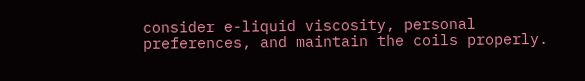consider e-liquid viscosity, personal preferences, and maintain the coils properly.